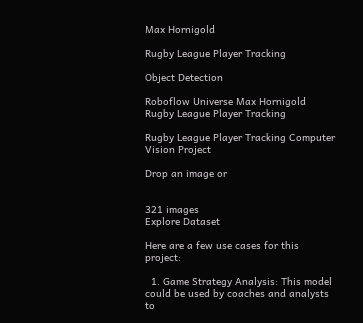Max Hornigold

Rugby League Player Tracking

Object Detection

Roboflow Universe Max Hornigold Rugby League Player Tracking

Rugby League Player Tracking Computer Vision Project

Drop an image or


321 images
Explore Dataset

Here are a few use cases for this project:

  1. Game Strategy Analysis: This model could be used by coaches and analysts to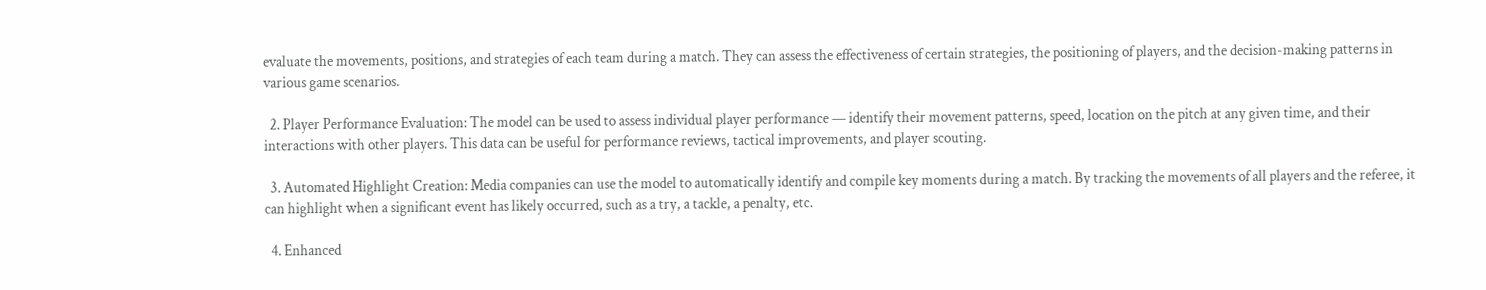evaluate the movements, positions, and strategies of each team during a match. They can assess the effectiveness of certain strategies, the positioning of players, and the decision-making patterns in various game scenarios.

  2. Player Performance Evaluation: The model can be used to assess individual player performance — identify their movement patterns, speed, location on the pitch at any given time, and their interactions with other players. This data can be useful for performance reviews, tactical improvements, and player scouting.

  3. Automated Highlight Creation: Media companies can use the model to automatically identify and compile key moments during a match. By tracking the movements of all players and the referee, it can highlight when a significant event has likely occurred, such as a try, a tackle, a penalty, etc.

  4. Enhanced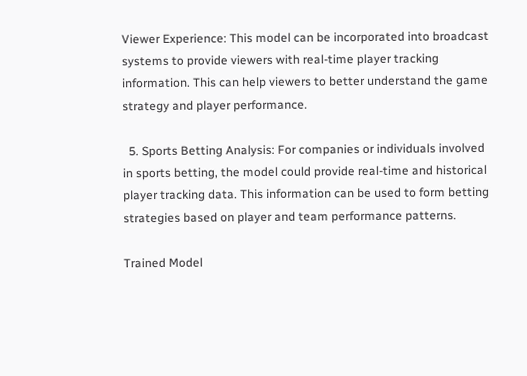Viewer Experience: This model can be incorporated into broadcast systems to provide viewers with real-time player tracking information. This can help viewers to better understand the game strategy and player performance.

  5. Sports Betting Analysis: For companies or individuals involved in sports betting, the model could provide real-time and historical player tracking data. This information can be used to form betting strategies based on player and team performance patterns.

Trained Model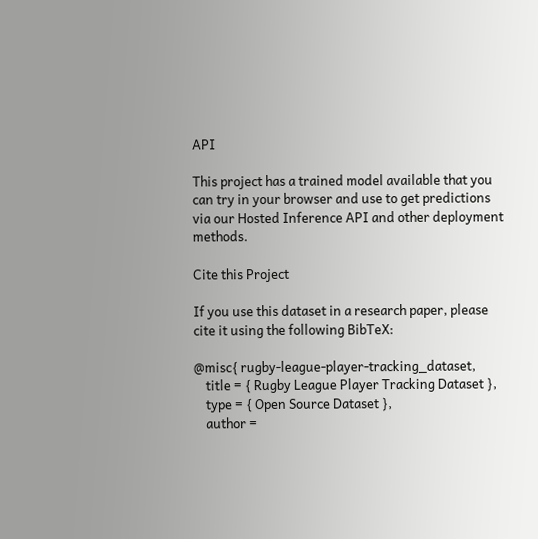API

This project has a trained model available that you can try in your browser and use to get predictions via our Hosted Inference API and other deployment methods.

Cite this Project

If you use this dataset in a research paper, please cite it using the following BibTeX:

@misc{ rugby-league-player-tracking_dataset,
    title = { Rugby League Player Tracking Dataset },
    type = { Open Source Dataset },
    author =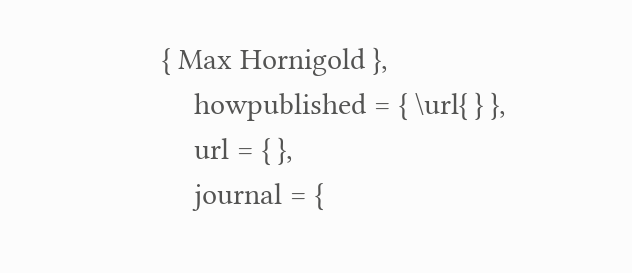{ Max Hornigold },
    howpublished = { \url{ } },
    url = { },
    journal = {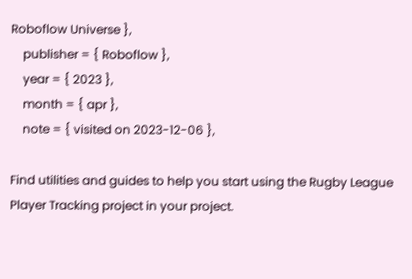Roboflow Universe },
    publisher = { Roboflow },
    year = { 2023 },
    month = { apr },
    note = { visited on 2023-12-06 },

Find utilities and guides to help you start using the Rugby League Player Tracking project in your project.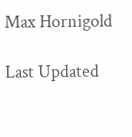Max Hornigold

Last Updated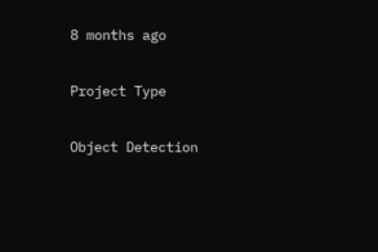8 months ago

Project Type

Object Detection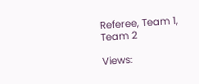Referee, Team 1, Team 2

Views: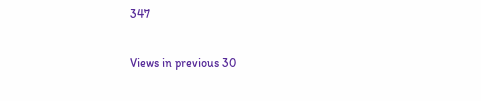347

Views in previous 30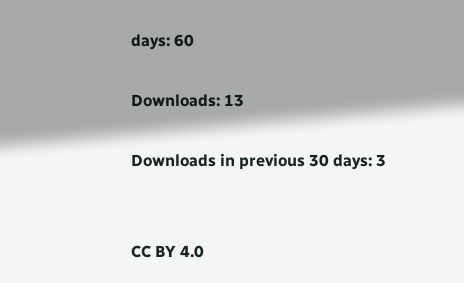days: 60

Downloads: 13

Downloads in previous 30 days: 3


CC BY 4.0